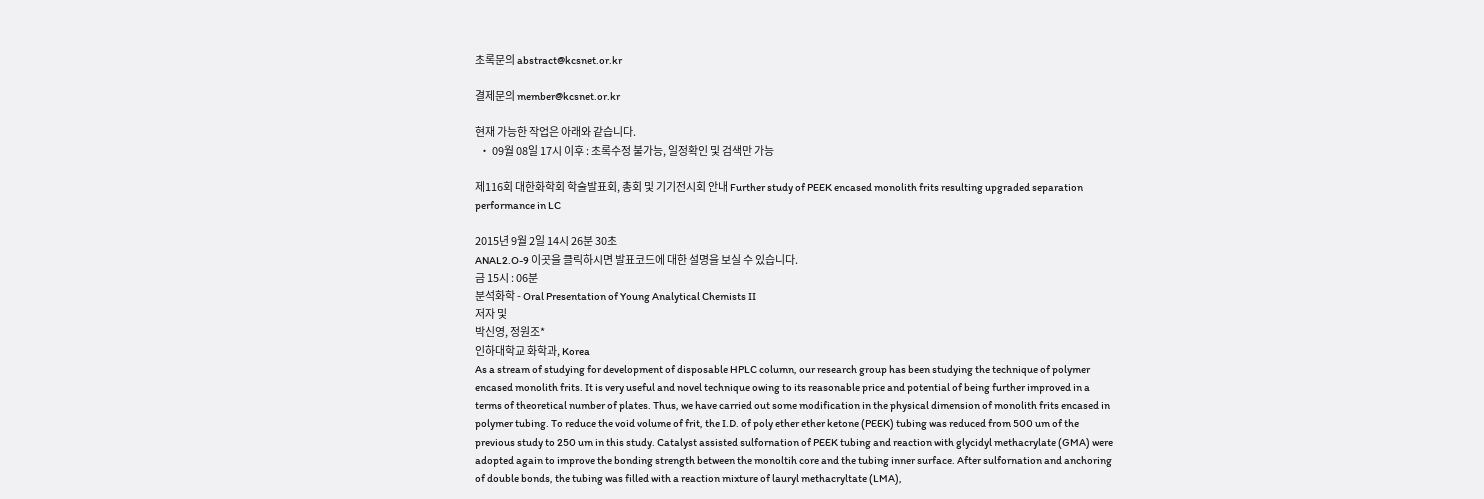초록문의 abstract@kcsnet.or.kr

결제문의 member@kcsnet.or.kr

현재 가능한 작업은 아래와 같습니다.
  • 09월 08일 17시 이후 : 초록수정 불가능, 일정확인 및 검색만 가능

제116회 대한화학회 학술발표회, 총회 및 기기전시회 안내 Further study of PEEK encased monolith frits resulting upgraded separation performance in LC

2015년 9월 2일 14시 26분 30초
ANAL2.O-9 이곳을 클릭하시면 발표코드에 대한 설명을 보실 수 있습니다.
금 15시 : 06분
분석화학 - Oral Presentation of Young Analytical Chemists II
저자 및
박신영, 정원조*
인하대학교 화학과, Korea
As a stream of studying for development of disposable HPLC column, our research group has been studying the technique of polymer encased monolith frits. It is very useful and novel technique owing to its reasonable price and potential of being further improved in a terms of theoretical number of plates. Thus, we have carried out some modification in the physical dimension of monolith frits encased in polymer tubing. To reduce the void volume of frit, the I.D. of poly ether ether ketone (PEEK) tubing was reduced from 500 um of the previous study to 250 um in this study. Catalyst assisted sulfornation of PEEK tubing and reaction with glycidyl methacrylate (GMA) were adopted again to improve the bonding strength between the monoltih core and the tubing inner surface. After sulfornation and anchoring of double bonds, the tubing was filled with a reaction mixture of lauryl methacryltate (LMA),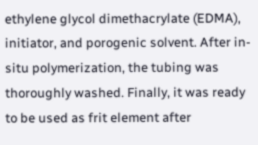ethylene glycol dimethacrylate (EDMA), initiator, and porogenic solvent. After in-situ polymerization, the tubing was thoroughly washed. Finally, it was ready to be used as frit element after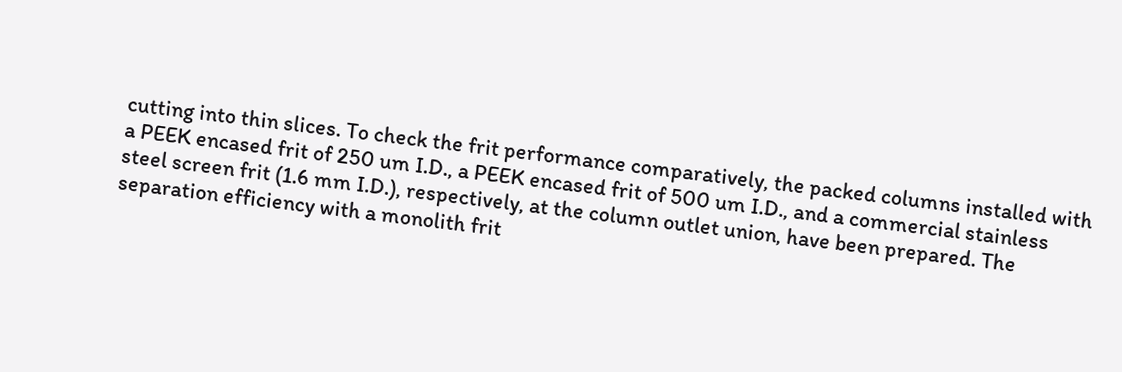cutting into thin slices. To check the frit performance comparatively, the packed columns installed with a PEEK encased frit of 250 um I.D., a PEEK encased frit of 500 um I.D., and a commercial stainless steel screen frit (1.6 mm I.D.), respectively, at the column outlet union, have been prepared. The separation efficiency with a monolith frit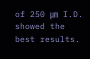of 250 ㎛ I.D. showed the best results.